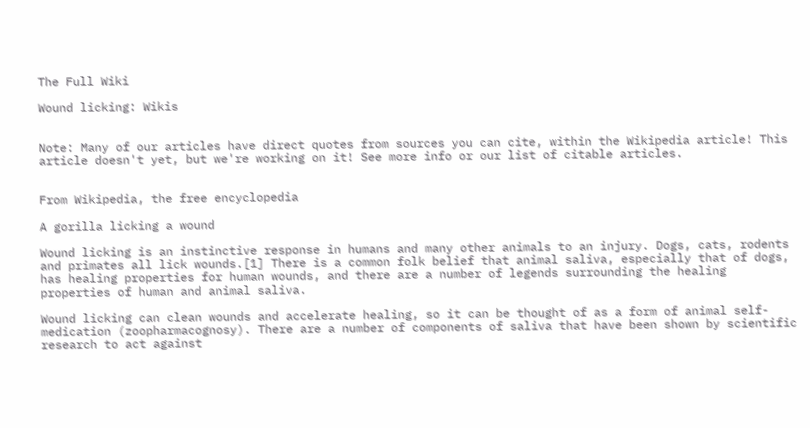The Full Wiki

Wound licking: Wikis


Note: Many of our articles have direct quotes from sources you can cite, within the Wikipedia article! This article doesn't yet, but we're working on it! See more info or our list of citable articles.


From Wikipedia, the free encyclopedia

A gorilla licking a wound

Wound licking is an instinctive response in humans and many other animals to an injury. Dogs, cats, rodents and primates all lick wounds.[1] There is a common folk belief that animal saliva, especially that of dogs, has healing properties for human wounds, and there are a number of legends surrounding the healing properties of human and animal saliva.

Wound licking can clean wounds and accelerate healing, so it can be thought of as a form of animal self-medication (zoopharmacognosy). There are a number of components of saliva that have been shown by scientific research to act against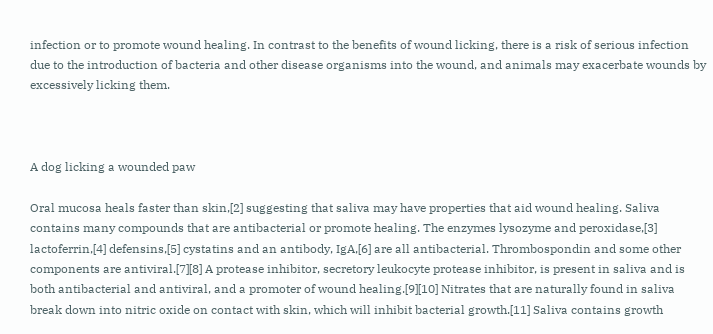infection or to promote wound healing. In contrast to the benefits of wound licking, there is a risk of serious infection due to the introduction of bacteria and other disease organisms into the wound, and animals may exacerbate wounds by excessively licking them.



A dog licking a wounded paw

Oral mucosa heals faster than skin,[2] suggesting that saliva may have properties that aid wound healing. Saliva contains many compounds that are antibacterial or promote healing. The enzymes lysozyme and peroxidase,[3] lactoferrin,[4] defensins,[5] cystatins and an antibody, IgA,[6] are all antibacterial. Thrombospondin and some other components are antiviral.[7][8] A protease inhibitor, secretory leukocyte protease inhibitor, is present in saliva and is both antibacterial and antiviral, and a promoter of wound healing.[9][10] Nitrates that are naturally found in saliva break down into nitric oxide on contact with skin, which will inhibit bacterial growth.[11] Saliva contains growth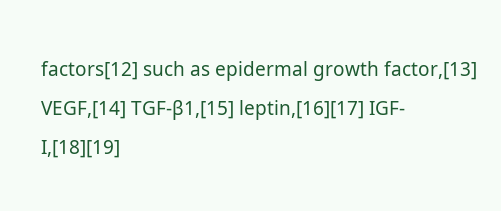factors[12] such as epidermal growth factor,[13] VEGF,[14] TGF-β1,[15] leptin,[16][17] IGF-I,[18][19]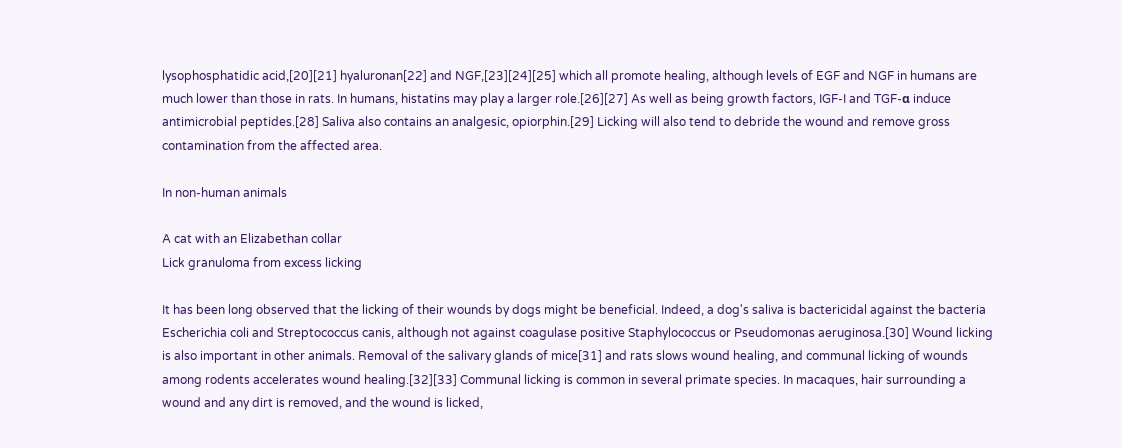lysophosphatidic acid,[20][21] hyaluronan[22] and NGF,[23][24][25] which all promote healing, although levels of EGF and NGF in humans are much lower than those in rats. In humans, histatins may play a larger role.[26][27] As well as being growth factors, IGF-I and TGF-α induce antimicrobial peptides.[28] Saliva also contains an analgesic, opiorphin.[29] Licking will also tend to debride the wound and remove gross contamination from the affected area.

In non-human animals

A cat with an Elizabethan collar
Lick granuloma from excess licking

It has been long observed that the licking of their wounds by dogs might be beneficial. Indeed, a dog's saliva is bactericidal against the bacteria Escherichia coli and Streptococcus canis, although not against coagulase positive Staphylococcus or Pseudomonas aeruginosa.[30] Wound licking is also important in other animals. Removal of the salivary glands of mice[31] and rats slows wound healing, and communal licking of wounds among rodents accelerates wound healing.[32][33] Communal licking is common in several primate species. In macaques, hair surrounding a wound and any dirt is removed, and the wound is licked,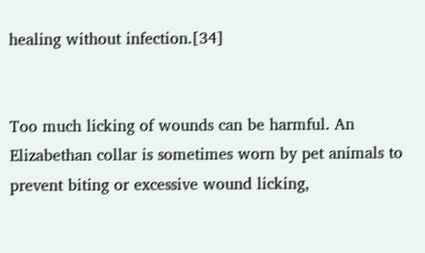healing without infection.[34]


Too much licking of wounds can be harmful. An Elizabethan collar is sometimes worn by pet animals to prevent biting or excessive wound licking,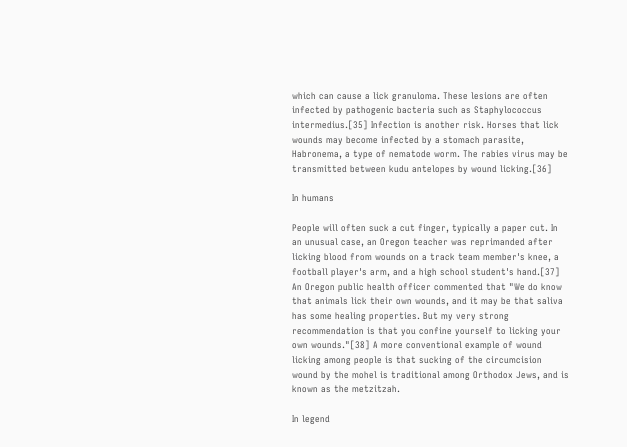which can cause a lick granuloma. These lesions are often infected by pathogenic bacteria such as Staphylococcus intermedius.[35] Infection is another risk. Horses that lick wounds may become infected by a stomach parasite, Habronema, a type of nematode worm. The rabies virus may be transmitted between kudu antelopes by wound licking.[36]

In humans

People will often suck a cut finger, typically a paper cut. In an unusual case, an Oregon teacher was reprimanded after licking blood from wounds on a track team member's knee, a football player's arm, and a high school student's hand.[37] An Oregon public health officer commented that "We do know that animals lick their own wounds, and it may be that saliva has some healing properties. But my very strong recommendation is that you confine yourself to licking your own wounds."[38] A more conventional example of wound licking among people is that sucking of the circumcision wound by the mohel is traditional among Orthodox Jews, and is known as the metzitzah.

In legend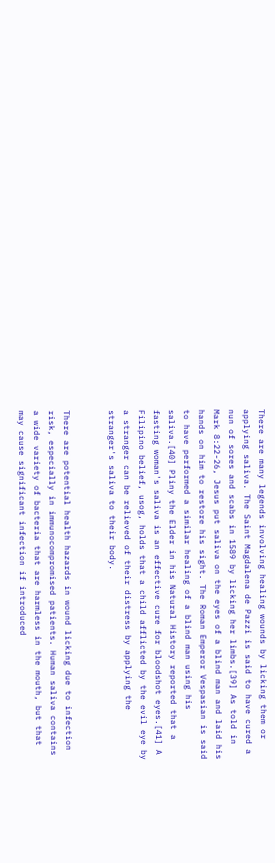There are many legends involving healing wounds by licking them or applying saliva. The Saint Magdalena de Pazzi is said to have cured a nun of sores and scabs in 1589 by licking her limbs.[39] As told in Mark 8:22-26, Jesus put saliva on the eyes of a blind man and laid his hands on him to restore his sight. The Roman Emperor Vespasian is said to have performed a similar healing of a blind man using his saliva.[40] Pliny the Elder in his Natural History reported that a fasting woman's saliva is an effective cure for bloodshot eyes.[41] A Filipino belief, usog, holds that a child afflicted by the evil eye by a stranger can be relieved of their distress by applying the stranger's saliva to their body.


There are potential health hazards in wound licking due to infection risk, especially in immunocompromised patients. Human saliva contains a wide variety of bacteria that are harmless in the mouth, but that may cause significant infection if introduced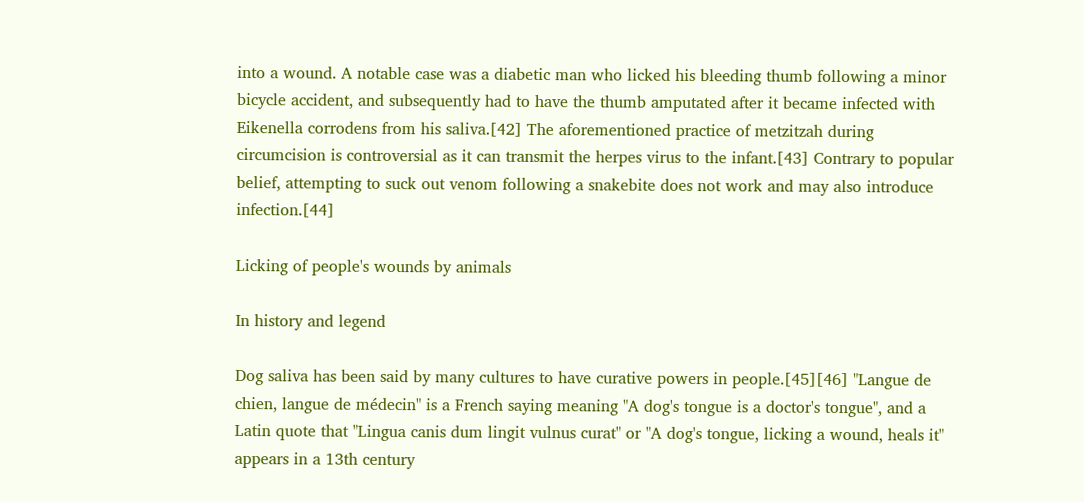into a wound. A notable case was a diabetic man who licked his bleeding thumb following a minor bicycle accident, and subsequently had to have the thumb amputated after it became infected with Eikenella corrodens from his saliva.[42] The aforementioned practice of metzitzah during circumcision is controversial as it can transmit the herpes virus to the infant.[43] Contrary to popular belief, attempting to suck out venom following a snakebite does not work and may also introduce infection.[44]

Licking of people's wounds by animals

In history and legend

Dog saliva has been said by many cultures to have curative powers in people.[45][46] "Langue de chien, langue de médecin" is a French saying meaning "A dog's tongue is a doctor's tongue", and a Latin quote that "Lingua canis dum lingit vulnus curat" or "A dog's tongue, licking a wound, heals it" appears in a 13th century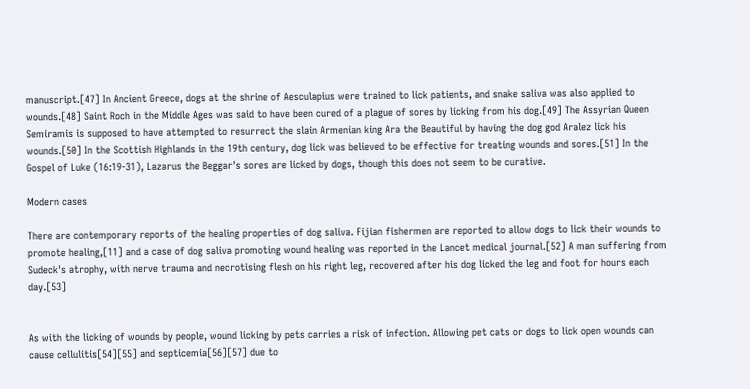manuscript.[47] In Ancient Greece, dogs at the shrine of Aesculapius were trained to lick patients, and snake saliva was also applied to wounds.[48] Saint Roch in the Middle Ages was said to have been cured of a plague of sores by licking from his dog.[49] The Assyrian Queen Semiramis is supposed to have attempted to resurrect the slain Armenian king Ara the Beautiful by having the dog god Aralez lick his wounds.[50] In the Scottish Highlands in the 19th century, dog lick was believed to be effective for treating wounds and sores.[51] In the Gospel of Luke (16:19-31), Lazarus the Beggar's sores are licked by dogs, though this does not seem to be curative.

Modern cases

There are contemporary reports of the healing properties of dog saliva. Fijian fishermen are reported to allow dogs to lick their wounds to promote healing,[11] and a case of dog saliva promoting wound healing was reported in the Lancet medical journal.[52] A man suffering from Sudeck's atrophy, with nerve trauma and necrotising flesh on his right leg, recovered after his dog licked the leg and foot for hours each day.[53]


As with the licking of wounds by people, wound licking by pets carries a risk of infection. Allowing pet cats or dogs to lick open wounds can cause cellulitis[54][55] and septicemia[56][57] due to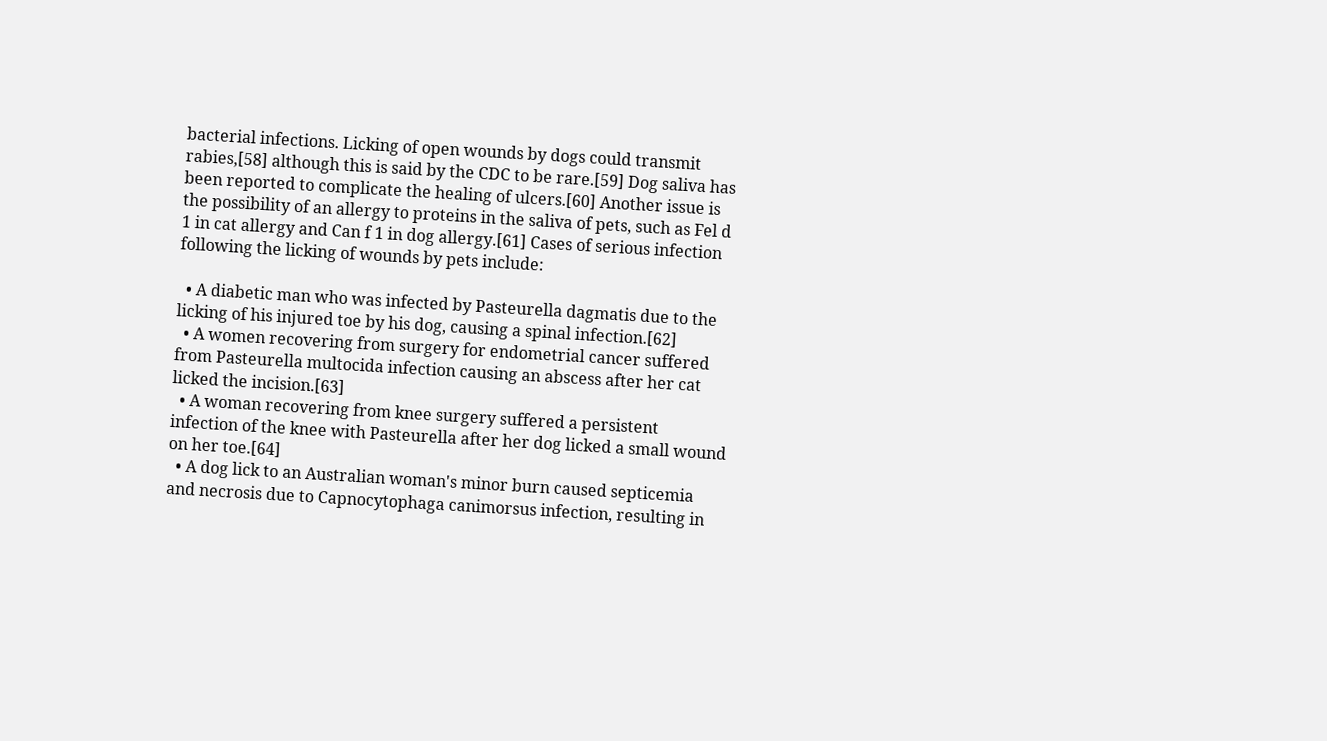bacterial infections. Licking of open wounds by dogs could transmit rabies,[58] although this is said by the CDC to be rare.[59] Dog saliva has been reported to complicate the healing of ulcers.[60] Another issue is the possibility of an allergy to proteins in the saliva of pets, such as Fel d 1 in cat allergy and Can f 1 in dog allergy.[61] Cases of serious infection following the licking of wounds by pets include:

  • A diabetic man who was infected by Pasteurella dagmatis due to the licking of his injured toe by his dog, causing a spinal infection.[62]
  • A women recovering from surgery for endometrial cancer suffered from Pasteurella multocida infection causing an abscess after her cat licked the incision.[63]
  • A woman recovering from knee surgery suffered a persistent infection of the knee with Pasteurella after her dog licked a small wound on her toe.[64]
  • A dog lick to an Australian woman's minor burn caused septicemia and necrosis due to Capnocytophaga canimorsus infection, resulting in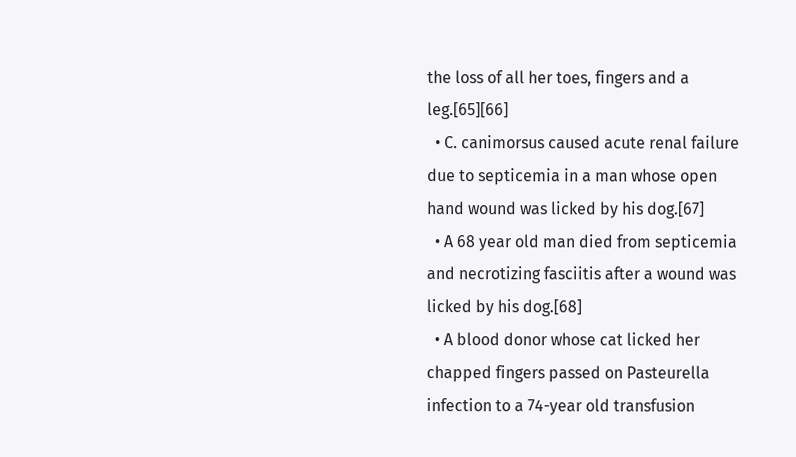the loss of all her toes, fingers and a leg.[65][66]
  • C. canimorsus caused acute renal failure due to septicemia in a man whose open hand wound was licked by his dog.[67]
  • A 68 year old man died from septicemia and necrotizing fasciitis after a wound was licked by his dog.[68]
  • A blood donor whose cat licked her chapped fingers passed on Pasteurella infection to a 74-year old transfusion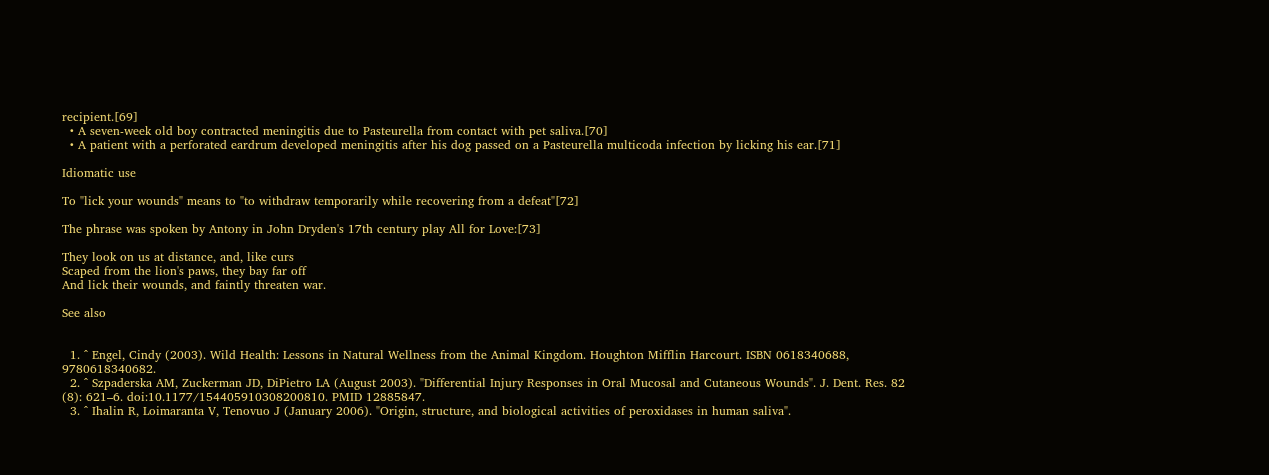recipient.[69]
  • A seven-week old boy contracted meningitis due to Pasteurella from contact with pet saliva.[70]
  • A patient with a perforated eardrum developed meningitis after his dog passed on a Pasteurella multicoda infection by licking his ear.[71]

Idiomatic use

To "lick your wounds" means to "to withdraw temporarily while recovering from a defeat"[72]

The phrase was spoken by Antony in John Dryden's 17th century play All for Love:[73]

They look on us at distance, and, like curs
Scaped from the lion's paws, they bay far off
And lick their wounds, and faintly threaten war.

See also


  1. ^ Engel, Cindy (2003). Wild Health: Lessons in Natural Wellness from the Animal Kingdom. Houghton Mifflin Harcourt. ISBN 0618340688, 9780618340682.
  2. ^ Szpaderska AM, Zuckerman JD, DiPietro LA (August 2003). "Differential Injury Responses in Oral Mucosal and Cutaneous Wounds". J. Dent. Res. 82 (8): 621–6. doi:10.1177/154405910308200810. PMID 12885847.
  3. ^ Ihalin R, Loimaranta V, Tenovuo J (January 2006). "Origin, structure, and biological activities of peroxidases in human saliva".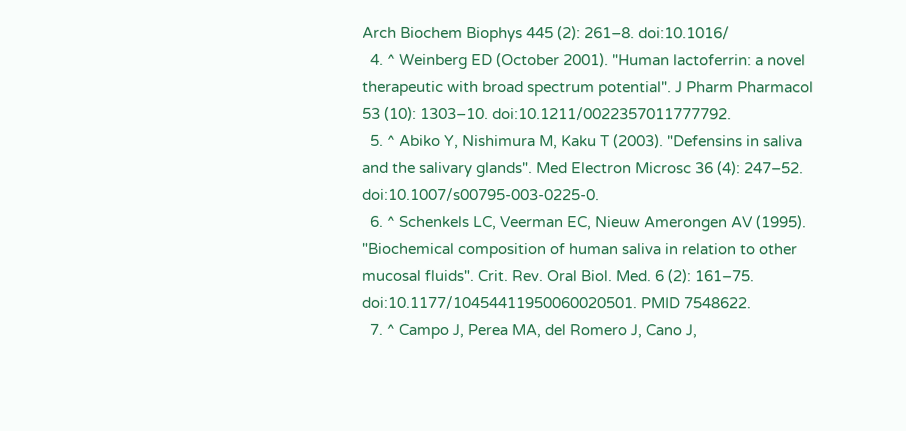Arch Biochem Biophys 445 (2): 261–8. doi:10.1016/
  4. ^ Weinberg ED (October 2001). "Human lactoferrin: a novel therapeutic with broad spectrum potential". J Pharm Pharmacol 53 (10): 1303–10. doi:10.1211/0022357011777792.
  5. ^ Abiko Y, Nishimura M, Kaku T (2003). "Defensins in saliva and the salivary glands". Med Electron Microsc 36 (4): 247–52. doi:10.1007/s00795-003-0225-0.
  6. ^ Schenkels LC, Veerman EC, Nieuw Amerongen AV (1995). "Biochemical composition of human saliva in relation to other mucosal fluids". Crit. Rev. Oral Biol. Med. 6 (2): 161–75. doi:10.1177/10454411950060020501. PMID 7548622.
  7. ^ Campo J, Perea MA, del Romero J, Cano J,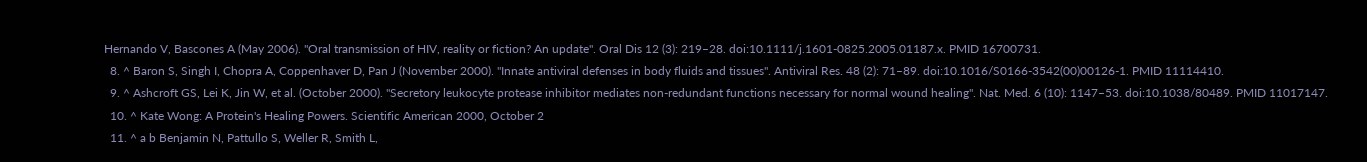Hernando V, Bascones A (May 2006). "Oral transmission of HIV, reality or fiction? An update". Oral Dis 12 (3): 219–28. doi:10.1111/j.1601-0825.2005.01187.x. PMID 16700731.
  8. ^ Baron S, Singh I, Chopra A, Coppenhaver D, Pan J (November 2000). "Innate antiviral defenses in body fluids and tissues". Antiviral Res. 48 (2): 71–89. doi:10.1016/S0166-3542(00)00126-1. PMID 11114410.
  9. ^ Ashcroft GS, Lei K, Jin W, et al. (October 2000). "Secretory leukocyte protease inhibitor mediates non-redundant functions necessary for normal wound healing". Nat. Med. 6 (10): 1147–53. doi:10.1038/80489. PMID 11017147.
  10. ^ Kate Wong: A Protein's Healing Powers. Scientific American 2000, October 2
  11. ^ a b Benjamin N, Pattullo S, Weller R, Smith L,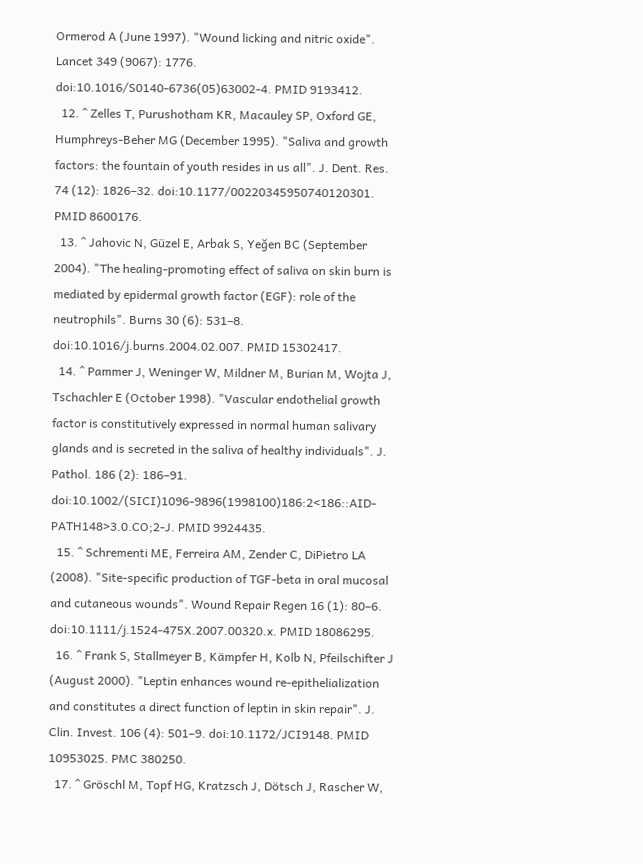Ormerod A (June 1997). "Wound licking and nitric oxide". Lancet 349 (9067): 1776. doi:10.1016/S0140-6736(05)63002-4. PMID 9193412.
  12. ^ Zelles T, Purushotham KR, Macauley SP, Oxford GE, Humphreys-Beher MG (December 1995). "Saliva and growth factors: the fountain of youth resides in us all". J. Dent. Res. 74 (12): 1826–32. doi:10.1177/00220345950740120301. PMID 8600176.
  13. ^ Jahovic N, Güzel E, Arbak S, Yeğen BC (September 2004). "The healing-promoting effect of saliva on skin burn is mediated by epidermal growth factor (EGF): role of the neutrophils". Burns 30 (6): 531–8. doi:10.1016/j.burns.2004.02.007. PMID 15302417.
  14. ^ Pammer J, Weninger W, Mildner M, Burian M, Wojta J, Tschachler E (October 1998). "Vascular endothelial growth factor is constitutively expressed in normal human salivary glands and is secreted in the saliva of healthy individuals". J. Pathol. 186 (2): 186–91. doi:10.1002/(SICI)1096-9896(1998100)186:2<186::AID-PATH148>3.0.CO;2-J. PMID 9924435.
  15. ^ Schrementi ME, Ferreira AM, Zender C, DiPietro LA (2008). "Site-specific production of TGF-beta in oral mucosal and cutaneous wounds". Wound Repair Regen 16 (1): 80–6. doi:10.1111/j.1524-475X.2007.00320.x. PMID 18086295.
  16. ^ Frank S, Stallmeyer B, Kämpfer H, Kolb N, Pfeilschifter J (August 2000). "Leptin enhances wound re-epithelialization and constitutes a direct function of leptin in skin repair". J. Clin. Invest. 106 (4): 501–9. doi:10.1172/JCI9148. PMID 10953025. PMC 380250.
  17. ^ Gröschl M, Topf HG, Kratzsch J, Dötsch J, Rascher W,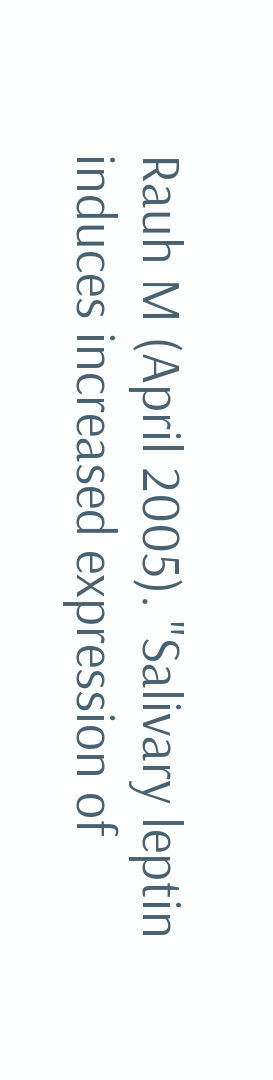Rauh M (April 2005). "Salivary leptin induces increased expression of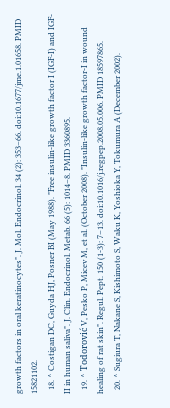growth factors in oral keratinocytes". J. Mol. Endocrinol. 34 (2): 353–66. doi:10.1677/jme.1.01658. PMID 15821102.
  18. ^ Costigan DC, Guyda HJ, Posner BI (May 1988). "Free insulin-like growth factor I (IGF-I) and IGF-II in human saliva". J. Clin. Endocrinol. Metab. 66 (5): 1014–8. PMID 3360895.
  19. ^ Todorović V, Pesko P, Micev M, et al. (October 2008). "Insulin-like growth factor-I in wound healing of rat skin". Regul. Pept. 150 (1-3): 7–13. doi:10.1016/j.regpep.2008.05.006. PMID 18597865.
  20. ^ Sugiura T, Nakane S, Kishimoto S, Waku K, Yoshioka Y, Tokumura A (December 2002).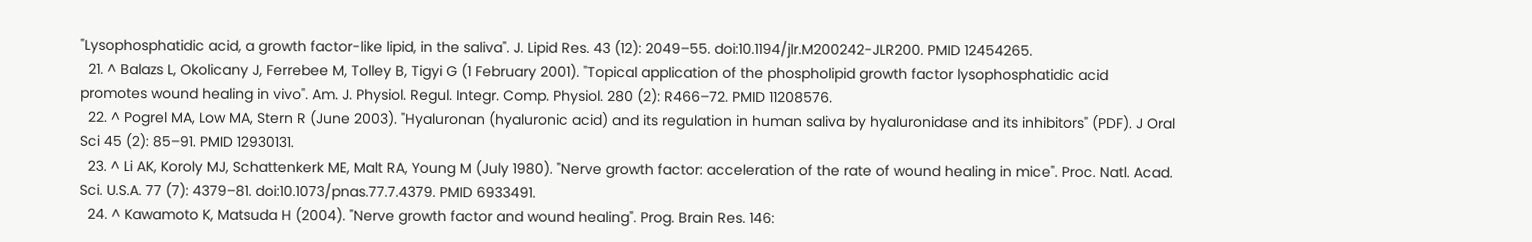"Lysophosphatidic acid, a growth factor-like lipid, in the saliva". J. Lipid Res. 43 (12): 2049–55. doi:10.1194/jlr.M200242-JLR200. PMID 12454265.
  21. ^ Balazs L, Okolicany J, Ferrebee M, Tolley B, Tigyi G (1 February 2001). "Topical application of the phospholipid growth factor lysophosphatidic acid promotes wound healing in vivo". Am. J. Physiol. Regul. Integr. Comp. Physiol. 280 (2): R466–72. PMID 11208576.
  22. ^ Pogrel MA, Low MA, Stern R (June 2003). "Hyaluronan (hyaluronic acid) and its regulation in human saliva by hyaluronidase and its inhibitors" (PDF). J Oral Sci 45 (2): 85–91. PMID 12930131.
  23. ^ Li AK, Koroly MJ, Schattenkerk ME, Malt RA, Young M (July 1980). "Nerve growth factor: acceleration of the rate of wound healing in mice". Proc. Natl. Acad. Sci. U.S.A. 77 (7): 4379–81. doi:10.1073/pnas.77.7.4379. PMID 6933491.
  24. ^ Kawamoto K, Matsuda H (2004). "Nerve growth factor and wound healing". Prog. Brain Res. 146: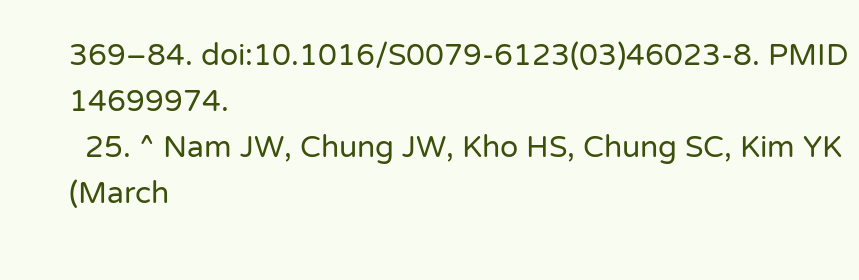369–84. doi:10.1016/S0079-6123(03)46023-8. PMID 14699974.
  25. ^ Nam JW, Chung JW, Kho HS, Chung SC, Kim YK (March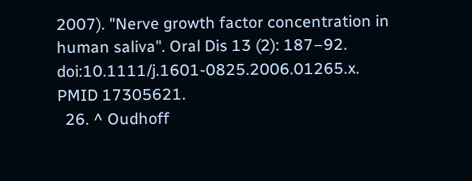2007). "Nerve growth factor concentration in human saliva". Oral Dis 13 (2): 187–92. doi:10.1111/j.1601-0825.2006.01265.x. PMID 17305621.
  26. ^ Oudhoff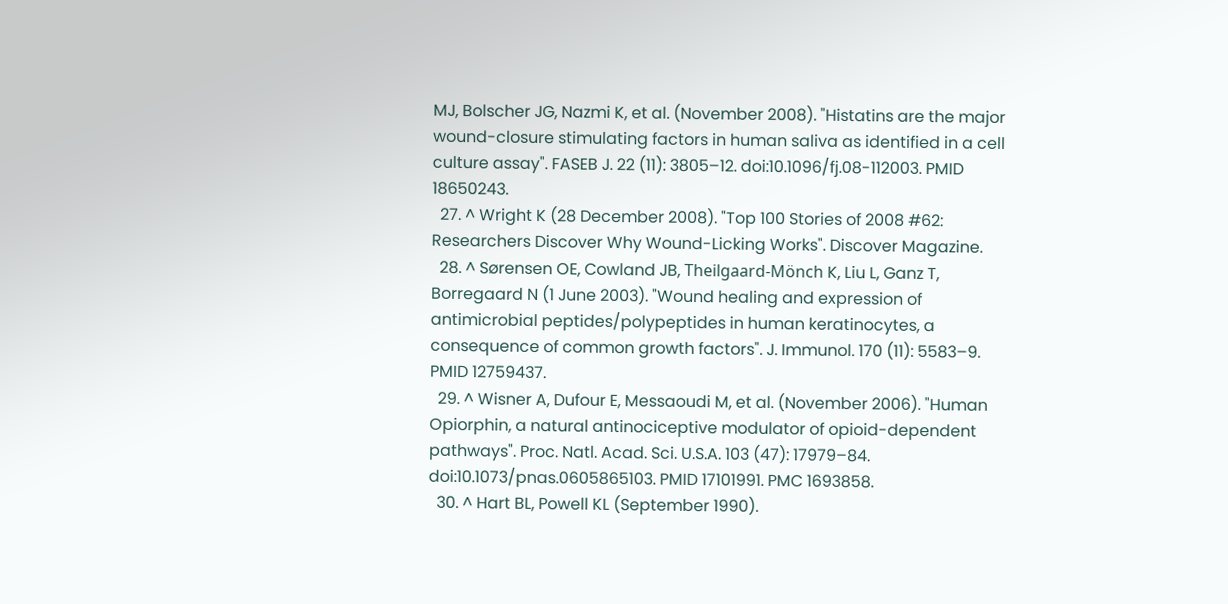MJ, Bolscher JG, Nazmi K, et al. (November 2008). "Histatins are the major wound-closure stimulating factors in human saliva as identified in a cell culture assay". FASEB J. 22 (11): 3805–12. doi:10.1096/fj.08-112003. PMID 18650243.
  27. ^ Wright K (28 December 2008). "Top 100 Stories of 2008 #62: Researchers Discover Why Wound-Licking Works". Discover Magazine.
  28. ^ Sørensen OE, Cowland JB, Theilgaard-Mönch K, Liu L, Ganz T, Borregaard N (1 June 2003). "Wound healing and expression of antimicrobial peptides/polypeptides in human keratinocytes, a consequence of common growth factors". J. Immunol. 170 (11): 5583–9. PMID 12759437.
  29. ^ Wisner A, Dufour E, Messaoudi M, et al. (November 2006). "Human Opiorphin, a natural antinociceptive modulator of opioid-dependent pathways". Proc. Natl. Acad. Sci. U.S.A. 103 (47): 17979–84. doi:10.1073/pnas.0605865103. PMID 17101991. PMC 1693858.
  30. ^ Hart BL, Powell KL (September 1990).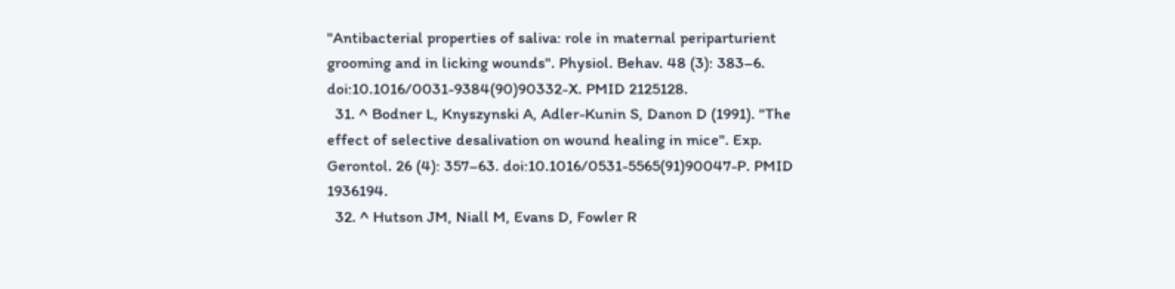"Antibacterial properties of saliva: role in maternal periparturient grooming and in licking wounds". Physiol. Behav. 48 (3): 383–6. doi:10.1016/0031-9384(90)90332-X. PMID 2125128.
  31. ^ Bodner L, Knyszynski A, Adler-Kunin S, Danon D (1991). "The effect of selective desalivation on wound healing in mice". Exp. Gerontol. 26 (4): 357–63. doi:10.1016/0531-5565(91)90047-P. PMID 1936194.
  32. ^ Hutson JM, Niall M, Evans D, Fowler R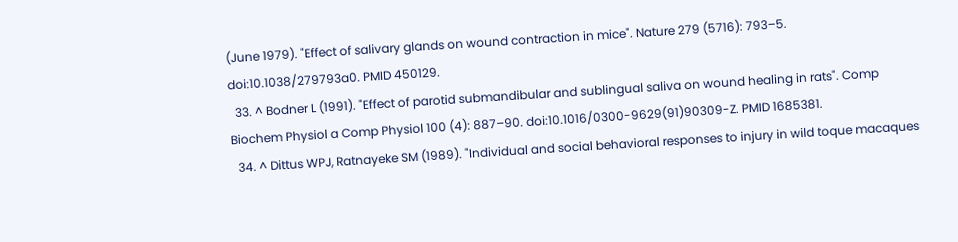(June 1979). "Effect of salivary glands on wound contraction in mice". Nature 279 (5716): 793–5. doi:10.1038/279793a0. PMID 450129.
  33. ^ Bodner L (1991). "Effect of parotid submandibular and sublingual saliva on wound healing in rats". Comp Biochem Physiol a Comp Physiol 100 (4): 887–90. doi:10.1016/0300-9629(91)90309-Z. PMID 1685381.
  34. ^ Dittus WPJ, Ratnayeke SM (1989). "Individual and social behavioral responses to injury in wild toque macaques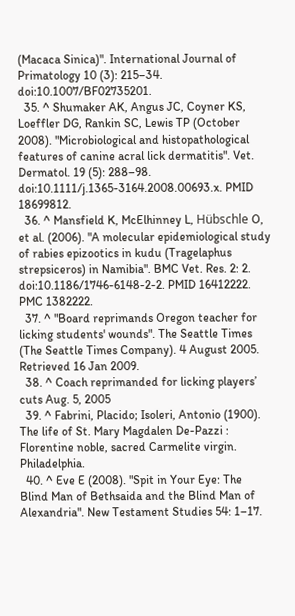(Macaca Sinica)". International Journal of Primatology 10 (3): 215–34. doi:10.1007/BF02735201.
  35. ^ Shumaker AK, Angus JC, Coyner KS, Loeffler DG, Rankin SC, Lewis TP (October 2008). "Microbiological and histopathological features of canine acral lick dermatitis". Vet. Dermatol. 19 (5): 288–98. doi:10.1111/j.1365-3164.2008.00693.x. PMID 18699812.
  36. ^ Mansfield K, McElhinney L, Hübschle O, et al. (2006). "A molecular epidemiological study of rabies epizootics in kudu (Tragelaphus strepsiceros) in Namibia". BMC Vet. Res. 2: 2. doi:10.1186/1746-6148-2-2. PMID 16412222. PMC 1382222.
  37. ^ "Board reprimands Oregon teacher for licking students' wounds". The Seattle Times (The Seattle Times Company). 4 August 2005. Retrieved 16 Jan 2009.
  38. ^ Coach reprimanded for licking players’ cuts Aug. 5, 2005
  39. ^ Fabrini, Placido; Isoleri, Antonio (1900). The life of St. Mary Magdalen De-Pazzi : Florentine noble, sacred Carmelite virgin. Philadelphia.
  40. ^ Eve E (2008). "Spit in Your Eye: The Blind Man of Bethsaida and the Blind Man of Alexandria". New Testament Studies 54: 1–17.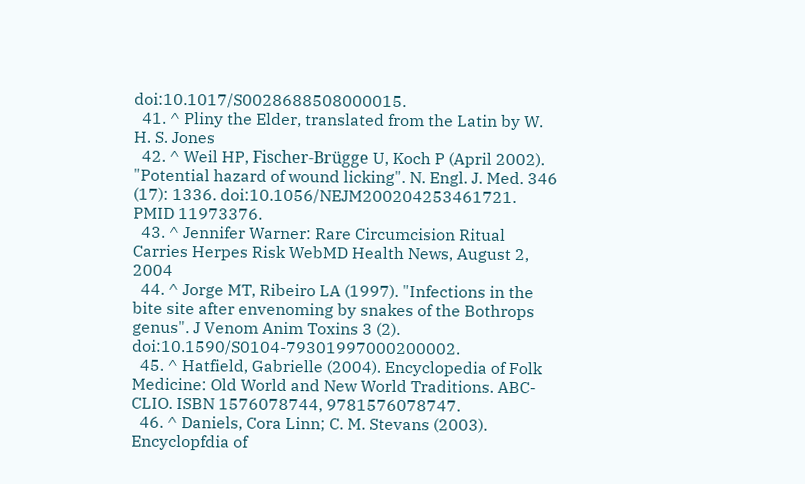doi:10.1017/S0028688508000015.
  41. ^ Pliny the Elder, translated from the Latin by W. H. S. Jones
  42. ^ Weil HP, Fischer-Brügge U, Koch P (April 2002). "Potential hazard of wound licking". N. Engl. J. Med. 346 (17): 1336. doi:10.1056/NEJM200204253461721. PMID 11973376.
  43. ^ Jennifer Warner: Rare Circumcision Ritual Carries Herpes Risk WebMD Health News, August 2, 2004
  44. ^ Jorge MT, Ribeiro LA (1997). "Infections in the bite site after envenoming by snakes of the Bothrops genus". J Venom Anim Toxins 3 (2). doi:10.1590/S0104-79301997000200002.
  45. ^ Hatfield, Gabrielle (2004). Encyclopedia of Folk Medicine: Old World and New World Traditions. ABC-CLIO. ISBN 1576078744, 9781576078747.
  46. ^ Daniels, Cora Linn; C. M. Stevans (2003). Encyclopfdia of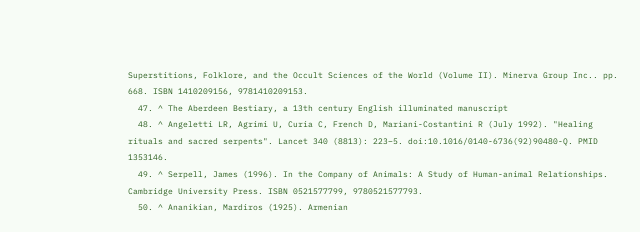Superstitions, Folklore, and the Occult Sciences of the World (Volume II). Minerva Group Inc.. pp. 668. ISBN 1410209156, 9781410209153.
  47. ^ The Aberdeen Bestiary, a 13th century English illuminated manuscript
  48. ^ Angeletti LR, Agrimi U, Curia C, French D, Mariani-Costantini R (July 1992). "Healing rituals and sacred serpents". Lancet 340 (8813): 223–5. doi:10.1016/0140-6736(92)90480-Q. PMID 1353146.
  49. ^ Serpell, James (1996). In the Company of Animals: A Study of Human-animal Relationships. Cambridge University Press. ISBN 0521577799, 9780521577793.
  50. ^ Ananikian, Mardiros (1925). Armenian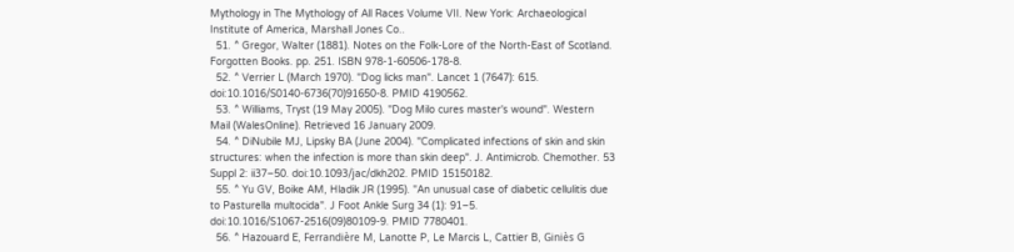Mythology in The Mythology of All Races Volume VII. New York: Archaeological Institute of America, Marshall Jones Co..
  51. ^ Gregor, Walter (1881). Notes on the Folk-Lore of the North-East of Scotland. Forgotten Books. pp. 251. ISBN 978-1-60506-178-8.
  52. ^ Verrier L (March 1970). "Dog licks man". Lancet 1 (7647): 615. doi:10.1016/S0140-6736(70)91650-8. PMID 4190562.
  53. ^ Williams, Tryst (19 May 2005). "Dog Milo cures master's wound". Western Mail (WalesOnline). Retrieved 16 January 2009.
  54. ^ DiNubile MJ, Lipsky BA (June 2004). "Complicated infections of skin and skin structures: when the infection is more than skin deep". J. Antimicrob. Chemother. 53 Suppl 2: ii37–50. doi:10.1093/jac/dkh202. PMID 15150182.
  55. ^ Yu GV, Boike AM, Hladik JR (1995). "An unusual case of diabetic cellulitis due to Pasturella multocida". J Foot Ankle Surg 34 (1): 91–5. doi:10.1016/S1067-2516(09)80109-9. PMID 7780401.
  56. ^ Hazouard E, Ferrandière M, Lanotte P, Le Marcis L, Cattier B, Giniès G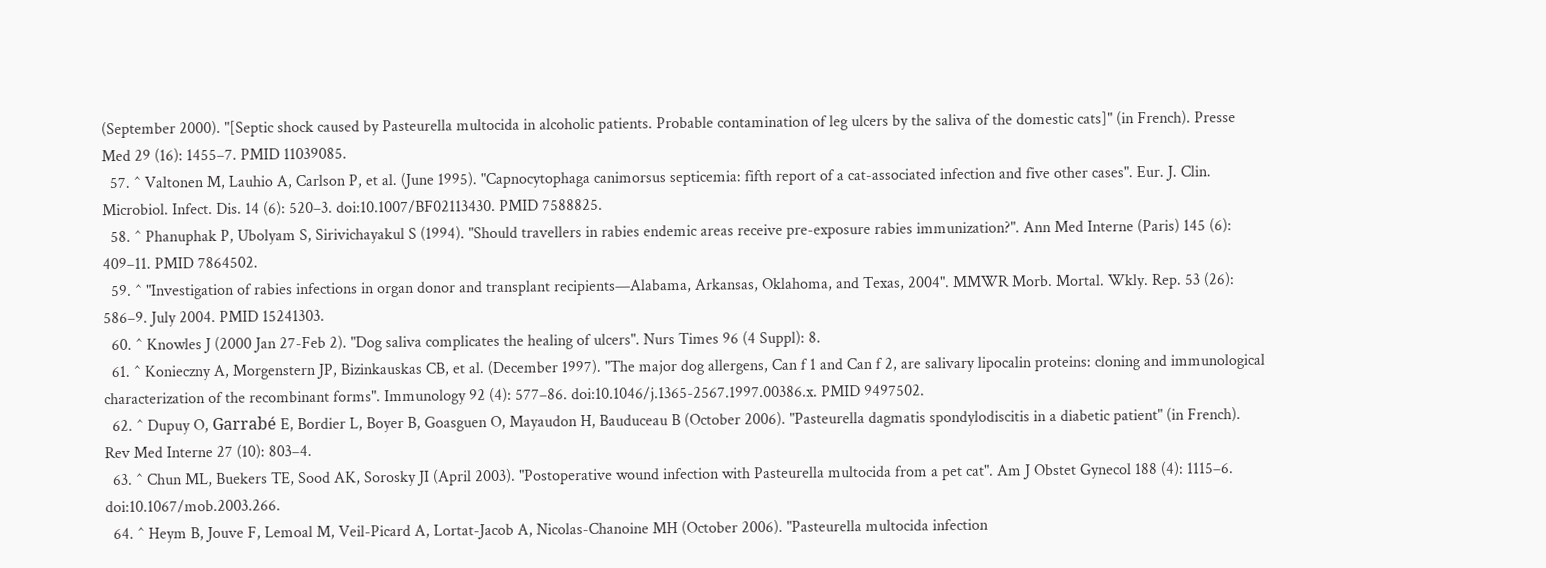(September 2000). "[Septic shock caused by Pasteurella multocida in alcoholic patients. Probable contamination of leg ulcers by the saliva of the domestic cats]" (in French). Presse Med 29 (16): 1455–7. PMID 11039085.
  57. ^ Valtonen M, Lauhio A, Carlson P, et al. (June 1995). "Capnocytophaga canimorsus septicemia: fifth report of a cat-associated infection and five other cases". Eur. J. Clin. Microbiol. Infect. Dis. 14 (6): 520–3. doi:10.1007/BF02113430. PMID 7588825.
  58. ^ Phanuphak P, Ubolyam S, Sirivichayakul S (1994). "Should travellers in rabies endemic areas receive pre-exposure rabies immunization?". Ann Med Interne (Paris) 145 (6): 409–11. PMID 7864502.
  59. ^ "Investigation of rabies infections in organ donor and transplant recipients—Alabama, Arkansas, Oklahoma, and Texas, 2004". MMWR Morb. Mortal. Wkly. Rep. 53 (26): 586–9. July 2004. PMID 15241303.
  60. ^ Knowles J (2000 Jan 27-Feb 2). "Dog saliva complicates the healing of ulcers". Nurs Times 96 (4 Suppl): 8.
  61. ^ Konieczny A, Morgenstern JP, Bizinkauskas CB, et al. (December 1997). "The major dog allergens, Can f 1 and Can f 2, are salivary lipocalin proteins: cloning and immunological characterization of the recombinant forms". Immunology 92 (4): 577–86. doi:10.1046/j.1365-2567.1997.00386.x. PMID 9497502.
  62. ^ Dupuy O, Garrabé E, Bordier L, Boyer B, Goasguen O, Mayaudon H, Bauduceau B (October 2006). "Pasteurella dagmatis spondylodiscitis in a diabetic patient" (in French). Rev Med Interne 27 (10): 803–4.
  63. ^ Chun ML, Buekers TE, Sood AK, Sorosky JI (April 2003). "Postoperative wound infection with Pasteurella multocida from a pet cat". Am J Obstet Gynecol 188 (4): 1115–6. doi:10.1067/mob.2003.266.
  64. ^ Heym B, Jouve F, Lemoal M, Veil-Picard A, Lortat-Jacob A, Nicolas-Chanoine MH (October 2006). "Pasteurella multocida infection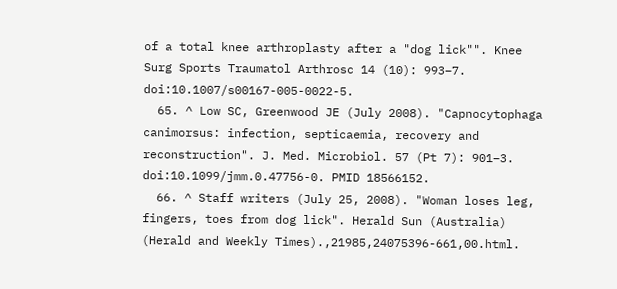of a total knee arthroplasty after a "dog lick"". Knee Surg Sports Traumatol Arthrosc 14 (10): 993–7. doi:10.1007/s00167-005-0022-5.
  65. ^ Low SC, Greenwood JE (July 2008). "Capnocytophaga canimorsus: infection, septicaemia, recovery and reconstruction". J. Med. Microbiol. 57 (Pt 7): 901–3. doi:10.1099/jmm.0.47756-0. PMID 18566152.
  66. ^ Staff writers (July 25, 2008). "Woman loses leg, fingers, toes from dog lick". Herald Sun (Australia) (Herald and Weekly Times).,21985,24075396-661,00.html.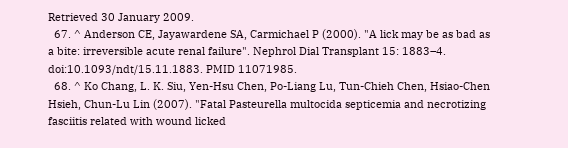Retrieved 30 January 2009.
  67. ^ Anderson CE, Jayawardene SA, Carmichael P (2000). "A lick may be as bad as a bite: irreversible acute renal failure". Nephrol Dial Transplant 15: 1883–4. doi:10.1093/ndt/15.11.1883. PMID 11071985.
  68. ^ Ko Chang, L. K. Siu, Yen-Hsu Chen, Po-Liang Lu, Tun-Chieh Chen, Hsiao-Chen Hsieh, Chun-Lu Lin (2007). "Fatal Pasteurella multocida septicemia and necrotizing fasciitis related with wound licked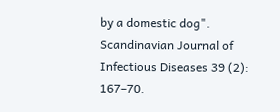by a domestic dog". Scandinavian Journal of Infectious Diseases 39 (2): 167–70.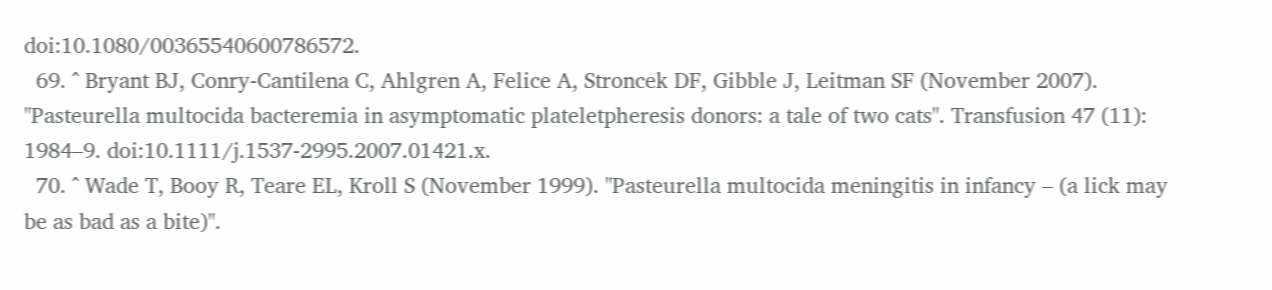doi:10.1080/00365540600786572.
  69. ^ Bryant BJ, Conry-Cantilena C, Ahlgren A, Felice A, Stroncek DF, Gibble J, Leitman SF (November 2007). "Pasteurella multocida bacteremia in asymptomatic plateletpheresis donors: a tale of two cats". Transfusion 47 (11): 1984–9. doi:10.1111/j.1537-2995.2007.01421.x.
  70. ^ Wade T, Booy R, Teare EL, Kroll S (November 1999). "Pasteurella multocida meningitis in infancy – (a lick may be as bad as a bite)".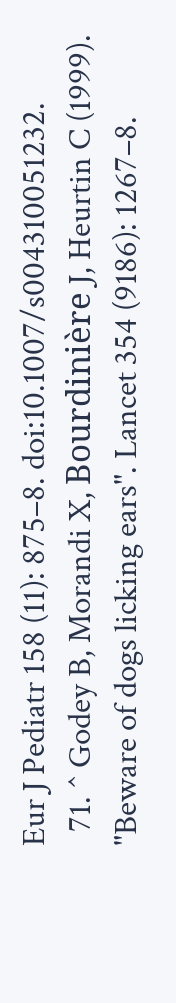Eur J Pediatr 158 (11): 875–8. doi:10.1007/s004310051232.
  71. ^ Godey B, Morandi X, Bourdinière J, Heurtin C (1999). "Beware of dogs licking ears". Lancet 354 (9186): 1267–8.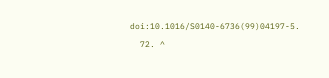doi:10.1016/S0140-6736(99)04197-5.
  72. ^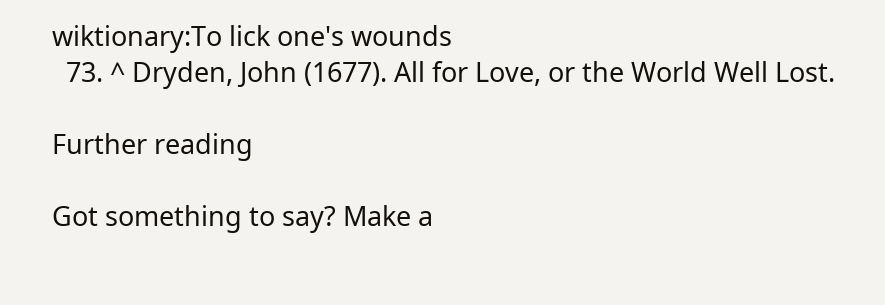wiktionary:To lick one's wounds
  73. ^ Dryden, John (1677). All for Love, or the World Well Lost.

Further reading

Got something to say? Make a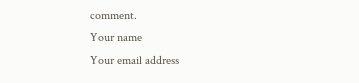comment.
Your name
Your email address